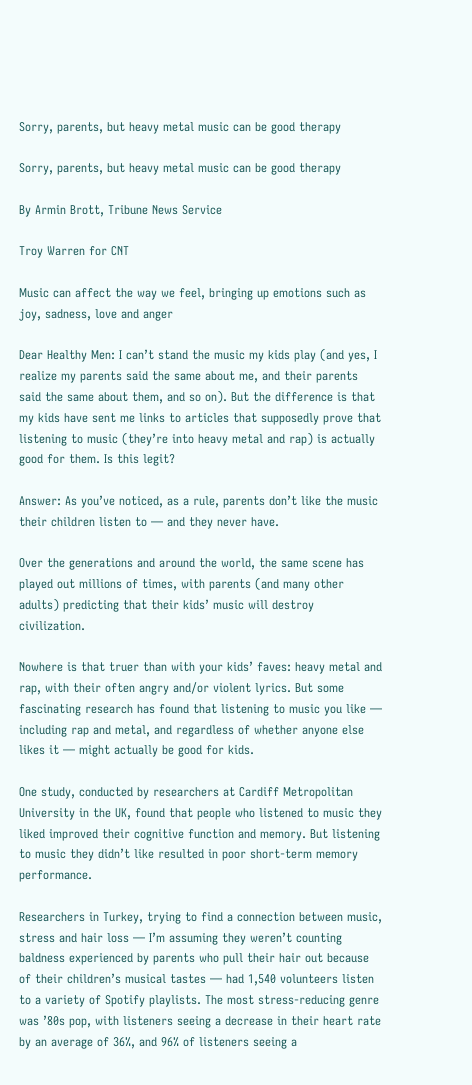Sorry, parents, but heavy metal music can be good therapy

Sorry, parents, but heavy metal music can be good therapy

By Armin Brott, Tribune News Service

Troy Warren for CNT

Music can affect the way we feel, bringing up emotions such as joy, sadness, love and anger

Dear Healthy Men: I can’t stand the music my kids play (and yes, I realize my parents said the same about me, and their parents said the same about them, and so on). But the difference is that my kids have sent me links to articles that supposedly prove that listening to music (they’re into heavy metal and rap) is actually good for them. Is this legit?

Answer: As you’ve noticed, as a rule, parents don’t like the music their children listen to — and they never have.

Over the generations and around the world, the same scene has played out millions of times, with parents (and many other adults) predicting that their kids’ music will destroy civilization.

Nowhere is that truer than with your kids’ faves: heavy metal and rap, with their often angry and/or violent lyrics. But some fascinating research has found that listening to music you like — including rap and metal, and regardless of whether anyone else likes it — might actually be good for kids.

One study, conducted by researchers at Cardiff Metropolitan University in the UK, found that people who listened to music they liked improved their cognitive function and memory. But listening to music they didn’t like resulted in poor short-term memory performance.

Researchers in Turkey, trying to find a connection between music, stress and hair loss — I’m assuming they weren’t counting baldness experienced by parents who pull their hair out because of their children’s musical tastes — had 1,540 volunteers listen to a variety of Spotify playlists. The most stress-reducing genre was ’80s pop, with listeners seeing a decrease in their heart rate by an average of 36%, and 96% of listeners seeing a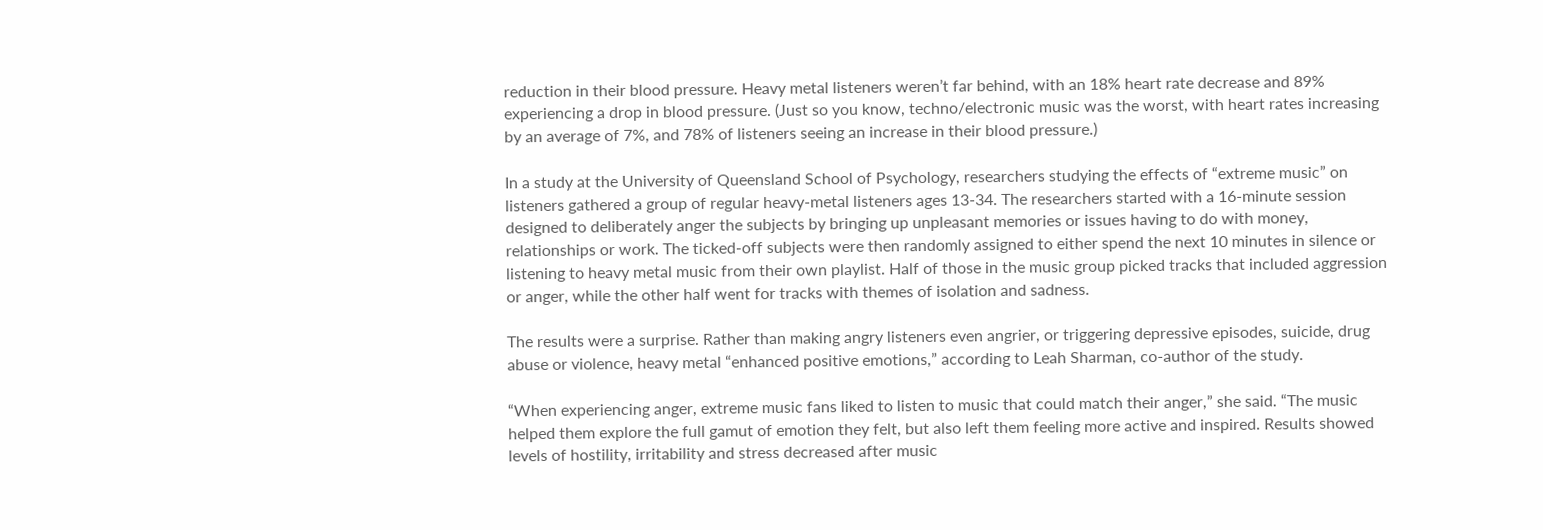reduction in their blood pressure. Heavy metal listeners weren’t far behind, with an 18% heart rate decrease and 89% experiencing a drop in blood pressure. (Just so you know, techno/electronic music was the worst, with heart rates increasing by an average of 7%, and 78% of listeners seeing an increase in their blood pressure.)

In a study at the University of Queensland School of Psychology, researchers studying the effects of “extreme music” on listeners gathered a group of regular heavy-metal listeners ages 13-34. The researchers started with a 16-minute session designed to deliberately anger the subjects by bringing up unpleasant memories or issues having to do with money, relationships or work. The ticked-off subjects were then randomly assigned to either spend the next 10 minutes in silence or listening to heavy metal music from their own playlist. Half of those in the music group picked tracks that included aggression or anger, while the other half went for tracks with themes of isolation and sadness.

The results were a surprise. Rather than making angry listeners even angrier, or triggering depressive episodes, suicide, drug abuse or violence, heavy metal “enhanced positive emotions,” according to Leah Sharman, co-author of the study.

“When experiencing anger, extreme music fans liked to listen to music that could match their anger,” she said. “The music helped them explore the full gamut of emotion they felt, but also left them feeling more active and inspired. Results showed levels of hostility, irritability and stress decreased after music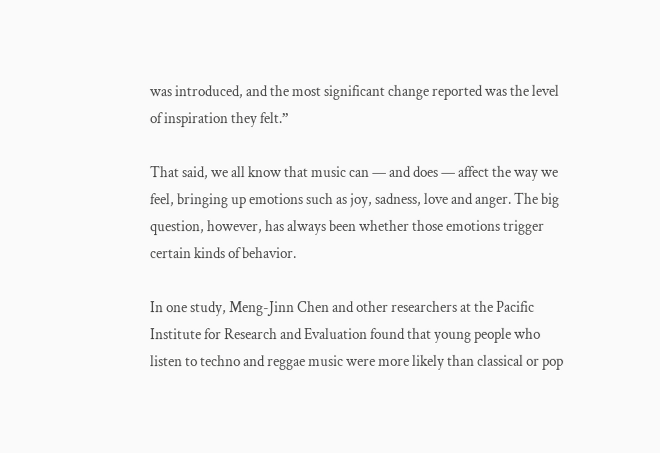was introduced, and the most significant change reported was the level of inspiration they felt.”

That said, we all know that music can — and does — affect the way we feel, bringing up emotions such as joy, sadness, love and anger. The big question, however, has always been whether those emotions trigger certain kinds of behavior.

In one study, Meng-Jinn Chen and other researchers at the Pacific Institute for Research and Evaluation found that young people who listen to techno and reggae music were more likely than classical or pop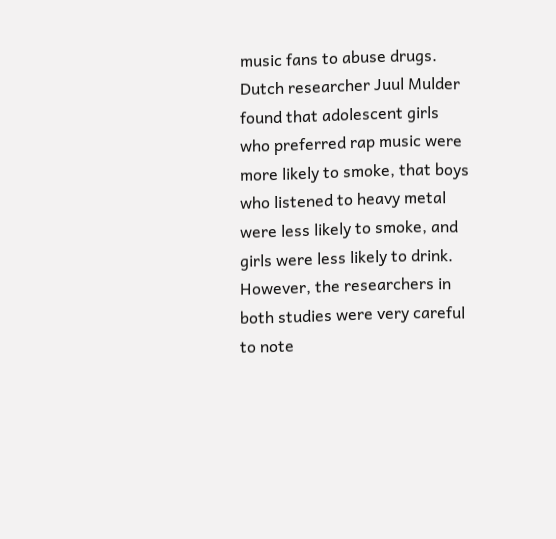music fans to abuse drugs. Dutch researcher Juul Mulder found that adolescent girls who preferred rap music were more likely to smoke, that boys who listened to heavy metal were less likely to smoke, and girls were less likely to drink. However, the researchers in both studies were very careful to note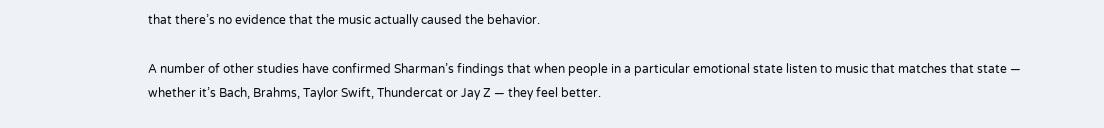that there’s no evidence that the music actually caused the behavior.

A number of other studies have confirmed Sharman’s findings that when people in a particular emotional state listen to music that matches that state — whether it’s Bach, Brahms, Taylor Swift, Thundercat or Jay Z — they feel better.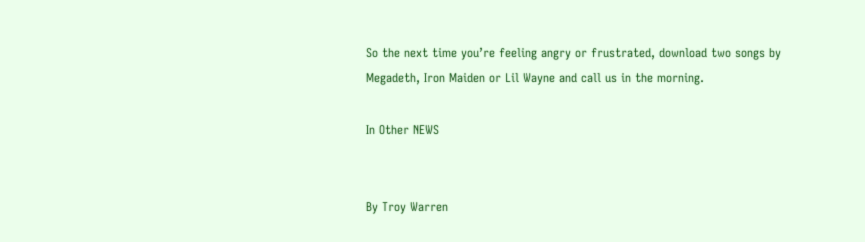So the next time you’re feeling angry or frustrated, download two songs by Megadeth, Iron Maiden or Lil Wayne and call us in the morning.

In Other NEWS


By Troy Warren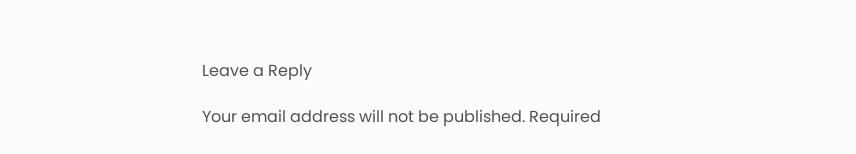Leave a Reply

Your email address will not be published. Required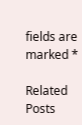fields are marked *

Related Posts